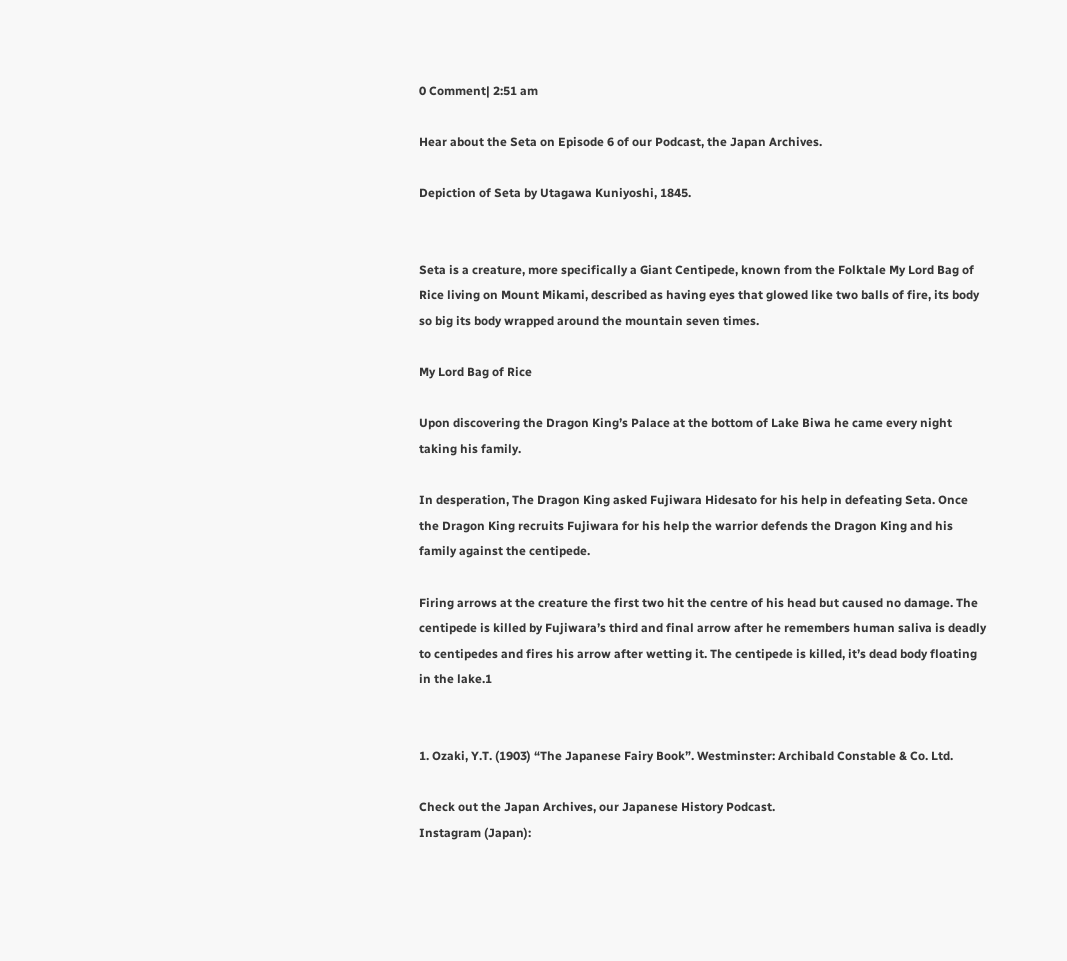0 Comment| 2:51 am

Hear about the Seta on Episode 6 of our Podcast, the Japan Archives.

Depiction of Seta by Utagawa Kuniyoshi, 1845.


Seta is a creature, more specifically a Giant Centipede, known from the Folktale My Lord Bag of Rice living on Mount Mikami, described as having eyes that glowed like two balls of fire, its body so big its body wrapped around the mountain seven times.

My Lord Bag of Rice

Upon discovering the Dragon King’s Palace at the bottom of Lake Biwa he came every night taking his family.

In desperation, The Dragon King asked Fujiwara Hidesato for his help in defeating Seta. Once the Dragon King recruits Fujiwara for his help the warrior defends the Dragon King and his family against the centipede.

Firing arrows at the creature the first two hit the centre of his head but caused no damage. The centipede is killed by Fujiwara’s third and final arrow after he remembers human saliva is deadly to centipedes and fires his arrow after wetting it. The centipede is killed, it’s dead body floating in the lake.1


1. Ozaki, Y.T. (1903) “The Japanese Fairy Book”. Westminster: Archibald Constable & Co. Ltd.

Check out the Japan Archives, our Japanese History Podcast.
Instagram (Japan):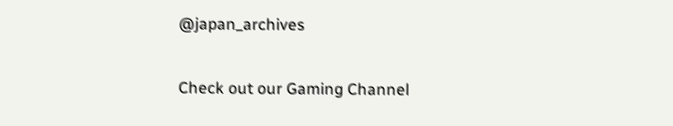@japan_archives

Check out our Gaming Channel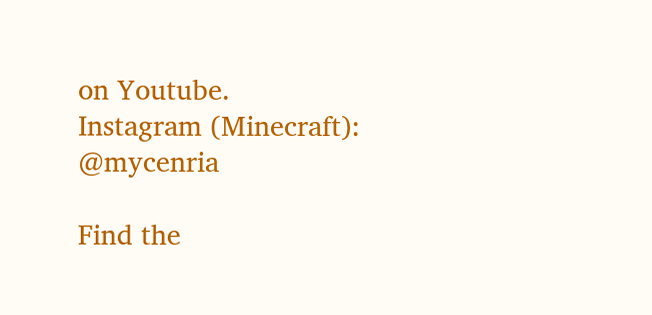on Youtube.
Instagram (Minecraft): @mycenria

Find the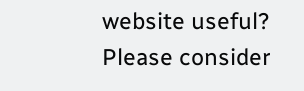website useful?
Please consider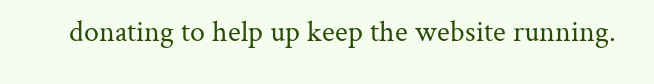donating to help up keep the website running.